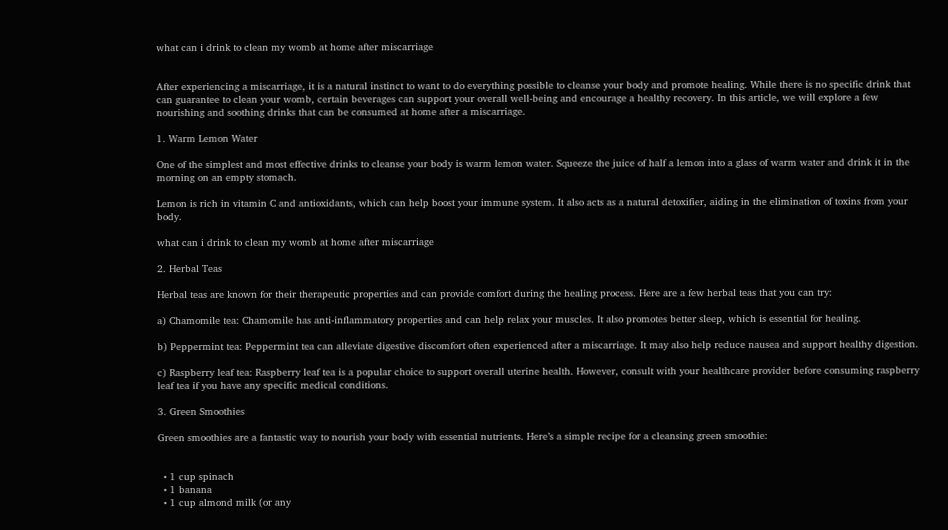what can i drink to clean my womb at home after miscarriage


After experiencing a miscarriage, it is a natural instinct to want to do everything possible to cleanse your body and promote healing. While there is no specific drink that can guarantee to clean your womb, certain beverages can support your overall well-being and encourage a healthy recovery. In this article, we will explore a few nourishing and soothing drinks that can be consumed at home after a miscarriage.

1. Warm Lemon Water

One of the simplest and most effective drinks to cleanse your body is warm lemon water. Squeeze the juice of half a lemon into a glass of warm water and drink it in the morning on an empty stomach.

Lemon is rich in vitamin C and antioxidants, which can help boost your immune system. It also acts as a natural detoxifier, aiding in the elimination of toxins from your body.

what can i drink to clean my womb at home after miscarriage

2. Herbal Teas

Herbal teas are known for their therapeutic properties and can provide comfort during the healing process. Here are a few herbal teas that you can try:

a) Chamomile tea: Chamomile has anti-inflammatory properties and can help relax your muscles. It also promotes better sleep, which is essential for healing.

b) Peppermint tea: Peppermint tea can alleviate digestive discomfort often experienced after a miscarriage. It may also help reduce nausea and support healthy digestion.

c) Raspberry leaf tea: Raspberry leaf tea is a popular choice to support overall uterine health. However, consult with your healthcare provider before consuming raspberry leaf tea if you have any specific medical conditions.

3. Green Smoothies

Green smoothies are a fantastic way to nourish your body with essential nutrients. Here’s a simple recipe for a cleansing green smoothie:


  • 1 cup spinach
  • 1 banana
  • 1 cup almond milk (or any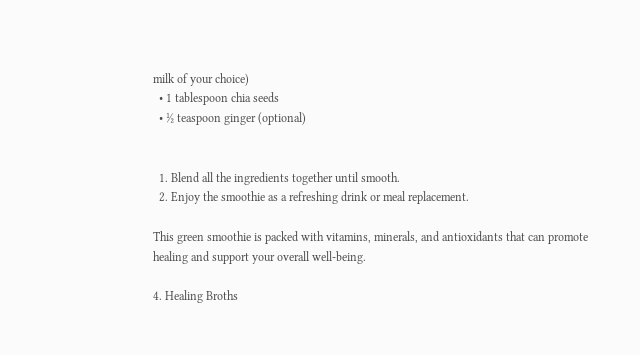milk of your choice)
  • 1 tablespoon chia seeds
  • ½ teaspoon ginger (optional)


  1. Blend all the ingredients together until smooth.
  2. Enjoy the smoothie as a refreshing drink or meal replacement.

This green smoothie is packed with vitamins, minerals, and antioxidants that can promote healing and support your overall well-being.

4. Healing Broths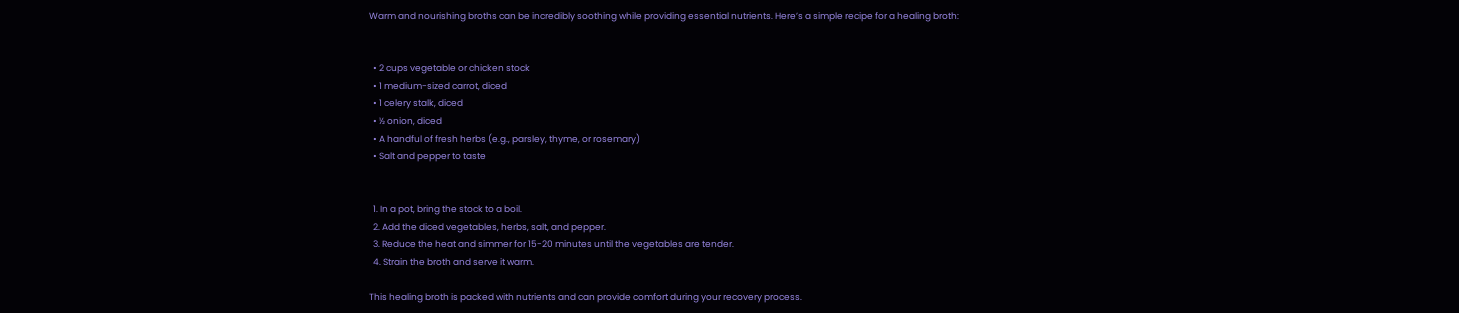Warm and nourishing broths can be incredibly soothing while providing essential nutrients. Here’s a simple recipe for a healing broth:


  • 2 cups vegetable or chicken stock
  • 1 medium-sized carrot, diced
  • 1 celery stalk, diced
  • ½ onion, diced
  • A handful of fresh herbs (e.g., parsley, thyme, or rosemary)
  • Salt and pepper to taste


  1. In a pot, bring the stock to a boil.
  2. Add the diced vegetables, herbs, salt, and pepper.
  3. Reduce the heat and simmer for 15-20 minutes until the vegetables are tender.
  4. Strain the broth and serve it warm.

This healing broth is packed with nutrients and can provide comfort during your recovery process.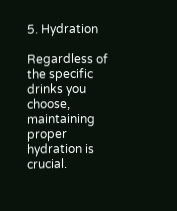5. Hydration

Regardless of the specific drinks you choose, maintaining proper hydration is crucial.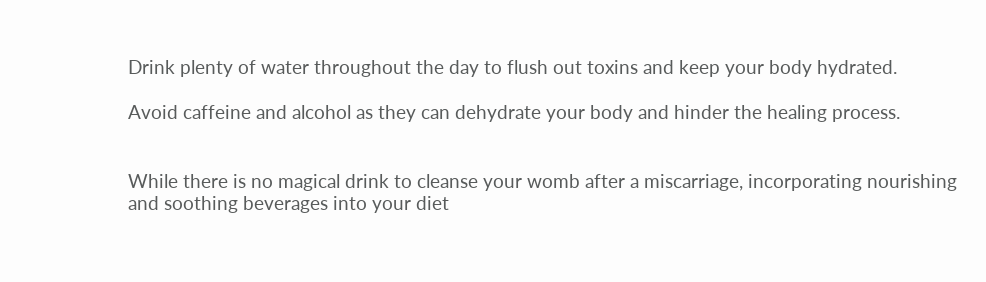Drink plenty of water throughout the day to flush out toxins and keep your body hydrated.

Avoid caffeine and alcohol as they can dehydrate your body and hinder the healing process.


While there is no magical drink to cleanse your womb after a miscarriage, incorporating nourishing and soothing beverages into your diet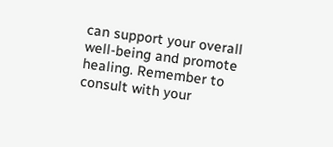can support your overall well-being and promote healing. Remember to consult with your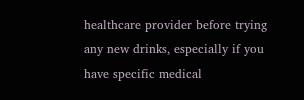healthcare provider before trying any new drinks, especially if you have specific medical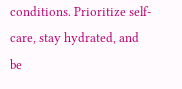conditions. Prioritize self-care, stay hydrated, and be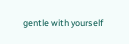gentle with yourself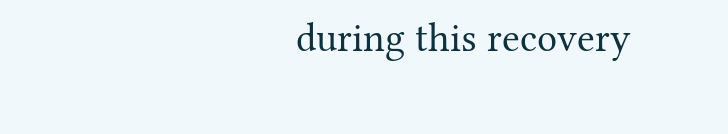during this recovery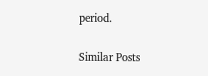period.

Similar Posts